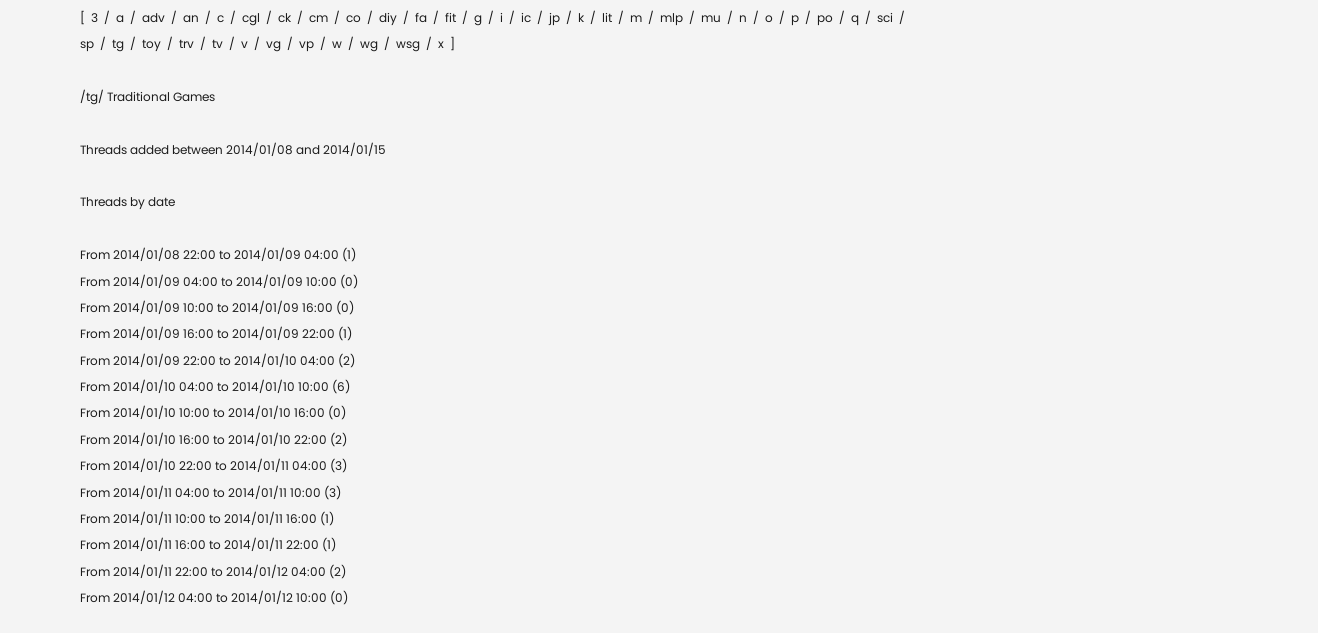[  3  /  a  /  adv  /  an  /  c  /  cgl  /  ck  /  cm  /  co  /  diy  /  fa  /  fit  /  g  /  i  /  ic  /  jp  /  k  /  lit  /  m  /  mlp  /  mu  /  n  /  o  /  p  /  po  /  q  /  sci  /  sp  /  tg  /  toy  /  trv  /  tv  /  v  /  vg  /  vp  /  w  /  wg  /  wsg  /  x  ]

/tg/ Traditional Games

Threads added between 2014/01/08 and 2014/01/15

Threads by date

From 2014/01/08 22:00 to 2014/01/09 04:00 (1)
From 2014/01/09 04:00 to 2014/01/09 10:00 (0)
From 2014/01/09 10:00 to 2014/01/09 16:00 (0)
From 2014/01/09 16:00 to 2014/01/09 22:00 (1)
From 2014/01/09 22:00 to 2014/01/10 04:00 (2)
From 2014/01/10 04:00 to 2014/01/10 10:00 (6)
From 2014/01/10 10:00 to 2014/01/10 16:00 (0)
From 2014/01/10 16:00 to 2014/01/10 22:00 (2)
From 2014/01/10 22:00 to 2014/01/11 04:00 (3)
From 2014/01/11 04:00 to 2014/01/11 10:00 (3)
From 2014/01/11 10:00 to 2014/01/11 16:00 (1)
From 2014/01/11 16:00 to 2014/01/11 22:00 (1)
From 2014/01/11 22:00 to 2014/01/12 04:00 (2)
From 2014/01/12 04:00 to 2014/01/12 10:00 (0)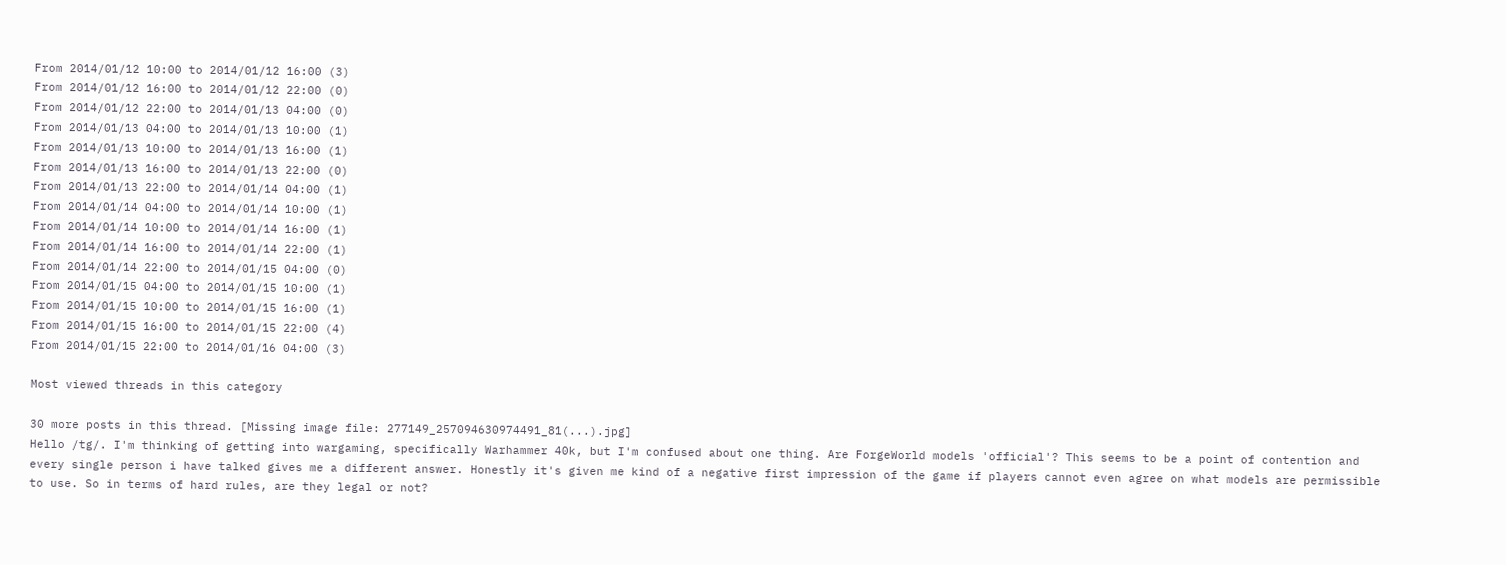From 2014/01/12 10:00 to 2014/01/12 16:00 (3)
From 2014/01/12 16:00 to 2014/01/12 22:00 (0)
From 2014/01/12 22:00 to 2014/01/13 04:00 (0)
From 2014/01/13 04:00 to 2014/01/13 10:00 (1)
From 2014/01/13 10:00 to 2014/01/13 16:00 (1)
From 2014/01/13 16:00 to 2014/01/13 22:00 (0)
From 2014/01/13 22:00 to 2014/01/14 04:00 (1)
From 2014/01/14 04:00 to 2014/01/14 10:00 (1)
From 2014/01/14 10:00 to 2014/01/14 16:00 (1)
From 2014/01/14 16:00 to 2014/01/14 22:00 (1)
From 2014/01/14 22:00 to 2014/01/15 04:00 (0)
From 2014/01/15 04:00 to 2014/01/15 10:00 (1)
From 2014/01/15 10:00 to 2014/01/15 16:00 (1)
From 2014/01/15 16:00 to 2014/01/15 22:00 (4)
From 2014/01/15 22:00 to 2014/01/16 04:00 (3)

Most viewed threads in this category

30 more posts in this thread. [Missing image file: 277149_257094630974491_81(...).jpg]
Hello /tg/. I'm thinking of getting into wargaming, specifically Warhammer 40k, but I'm confused about one thing. Are ForgeWorld models 'official'? This seems to be a point of contention and every single person i have talked gives me a different answer. Honestly it's given me kind of a negative first impression of the game if players cannot even agree on what models are permissible to use. So in terms of hard rules, are they legal or not?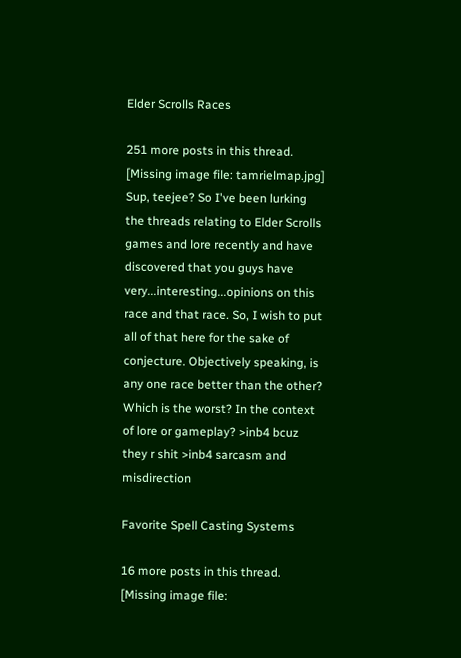Elder Scrolls Races

251 more posts in this thread. [Missing image file: tamrielmap.jpg]
Sup, teejee? So I've been lurking the threads relating to Elder Scrolls games and lore recently and have discovered that you guys have very...interesting...opinions on this race and that race. So, I wish to put all of that here for the sake of conjecture. Objectively speaking, is any one race better than the other? Which is the worst? In the context of lore or gameplay? >inb4 bcuz they r shit >inb4 sarcasm and misdirection

Favorite Spell Casting Systems

16 more posts in this thread. [Missing image file: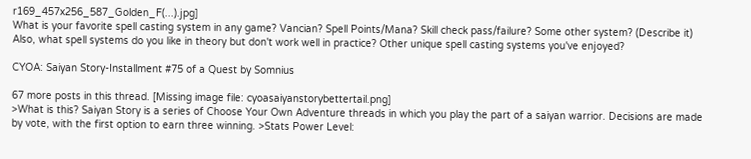r169_457x256_587_Golden_F(...).jpg]
What is your favorite spell casting system in any game? Vancian? Spell Points/Mana? Skill check pass/failure? Some other system? (Describe it) Also, what spell systems do you like in theory but don't work well in practice? Other unique spell casting systems you've enjoyed?

CYOA: Saiyan Story-Installment #75 of a Quest by Somnius

67 more posts in this thread. [Missing image file: cyoasaiyanstorybettertail.png]
>What is this? Saiyan Story is a series of Choose Your Own Adventure threads in which you play the part of a saiyan warrior. Decisions are made by vote, with the first option to earn three winning. >Stats Power Level: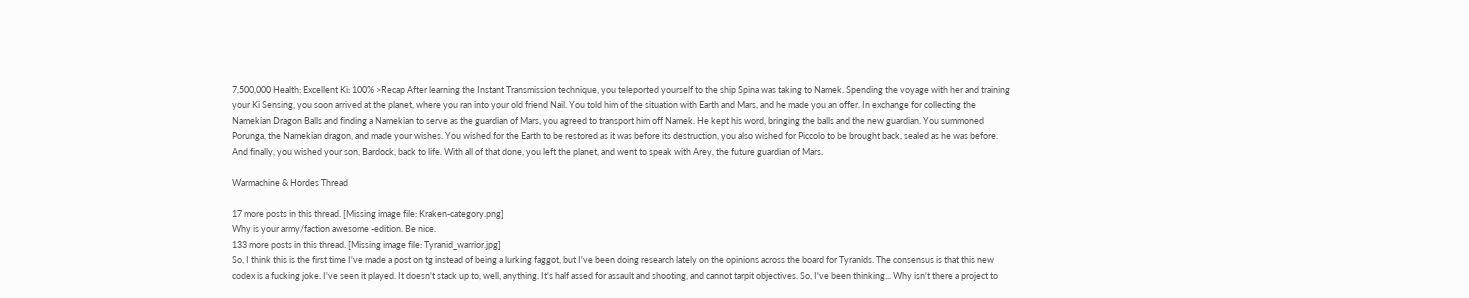7,500,000 Health: Excellent Ki: 100% >Recap After learning the Instant Transmission technique, you teleported yourself to the ship Spina was taking to Namek. Spending the voyage with her and training your Ki Sensing, you soon arrived at the planet, where you ran into your old friend Nail. You told him of the situation with Earth and Mars, and he made you an offer. In exchange for collecting the Namekian Dragon Balls and finding a Namekian to serve as the guardian of Mars, you agreed to transport him off Namek. He kept his word, bringing the balls and the new guardian. You summoned Porunga, the Namekian dragon, and made your wishes. You wished for the Earth to be restored as it was before its destruction, you also wished for Piccolo to be brought back, sealed as he was before. And finally, you wished your son, Bardock, back to life. With all of that done, you left the planet, and went to speak with Arey, the future guardian of Mars.

Warmachine & Hordes Thread

17 more posts in this thread. [Missing image file: Kraken-category.png]
Why is your army/faction awesome -edition. Be nice.
133 more posts in this thread. [Missing image file: Tyranid_warrior.jpg]
So, I think this is the first time I've made a post on tg instead of being a lurking faggot, but I've been doing research lately on the opinions across the board for Tyranids. The consensus is that this new codex is a fucking joke. I've seen it played. It doesn't stack up to, well, anything. It's half assed for assault and shooting, and cannot tarpit objectives. So, I've been thinking... Why isn't there a project to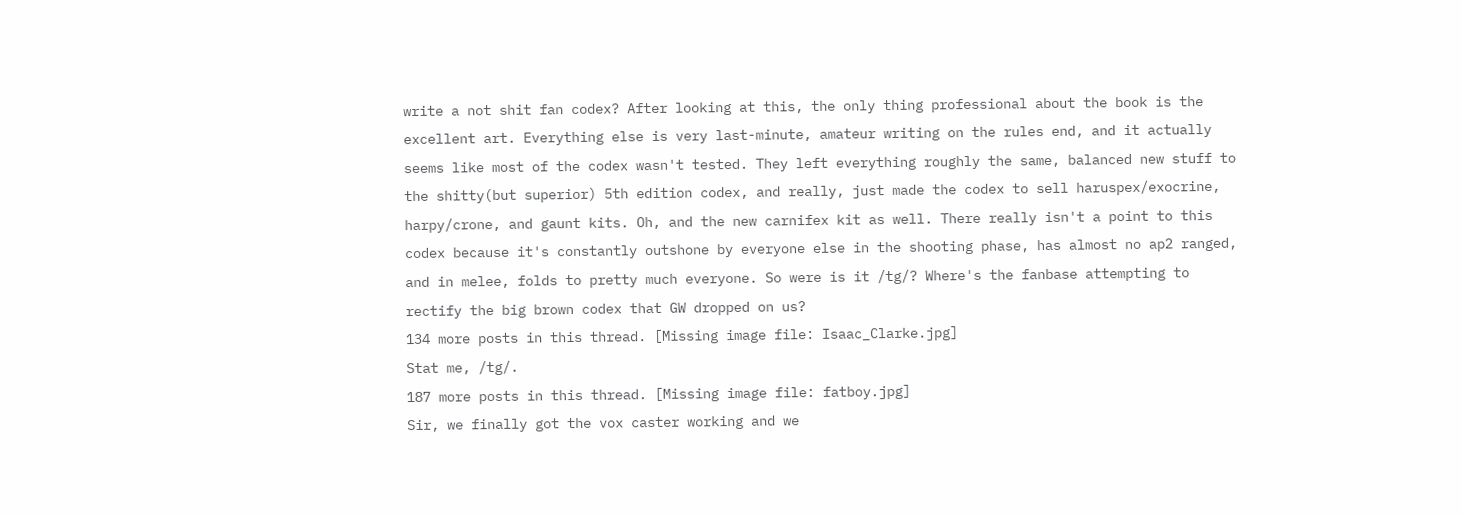write a not shit fan codex? After looking at this, the only thing professional about the book is the excellent art. Everything else is very last-minute, amateur writing on the rules end, and it actually seems like most of the codex wasn't tested. They left everything roughly the same, balanced new stuff to the shitty(but superior) 5th edition codex, and really, just made the codex to sell haruspex/exocrine, harpy/crone, and gaunt kits. Oh, and the new carnifex kit as well. There really isn't a point to this codex because it's constantly outshone by everyone else in the shooting phase, has almost no ap2 ranged, and in melee, folds to pretty much everyone. So were is it /tg/? Where's the fanbase attempting to rectify the big brown codex that GW dropped on us?
134 more posts in this thread. [Missing image file: Isaac_Clarke.jpg]
Stat me, /tg/.
187 more posts in this thread. [Missing image file: fatboy.jpg]
Sir, we finally got the vox caster working and we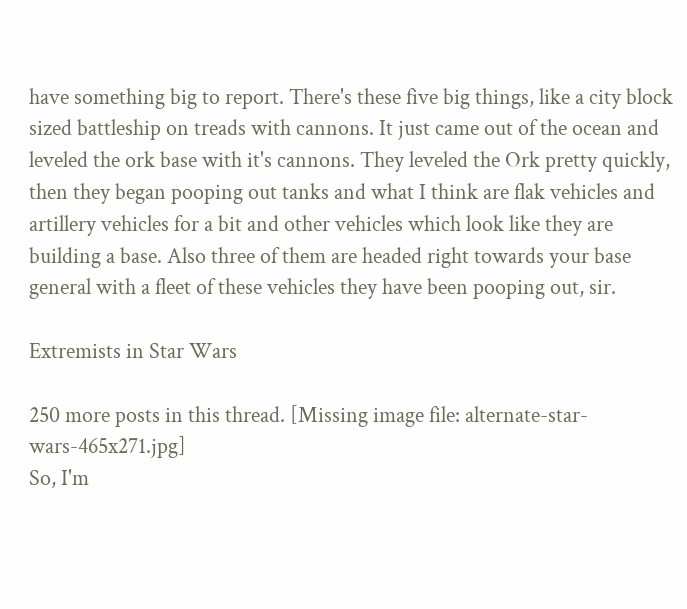have something big to report. There's these five big things, like a city block sized battleship on treads with cannons. It just came out of the ocean and leveled the ork base with it's cannons. They leveled the Ork pretty quickly, then they began pooping out tanks and what I think are flak vehicles and artillery vehicles for a bit and other vehicles which look like they are building a base. Also three of them are headed right towards your base general with a fleet of these vehicles they have been pooping out, sir.

Extremists in Star Wars

250 more posts in this thread. [Missing image file: alternate-star-wars-465x271.jpg]
So, I'm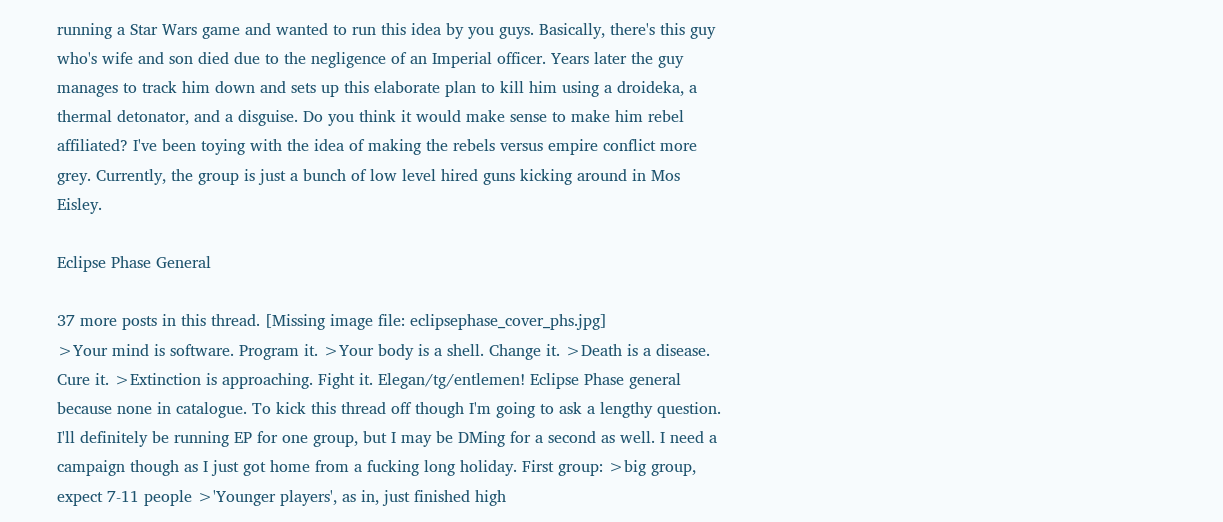running a Star Wars game and wanted to run this idea by you guys. Basically, there's this guy who's wife and son died due to the negligence of an Imperial officer. Years later the guy manages to track him down and sets up this elaborate plan to kill him using a droideka, a thermal detonator, and a disguise. Do you think it would make sense to make him rebel affiliated? I've been toying with the idea of making the rebels versus empire conflict more grey. Currently, the group is just a bunch of low level hired guns kicking around in Mos Eisley.

Eclipse Phase General

37 more posts in this thread. [Missing image file: eclipsephase_cover_phs.jpg]
>Your mind is software. Program it. >Your body is a shell. Change it. >Death is a disease. Cure it. >Extinction is approaching. Fight it. Elegan/tg/entlemen! Eclipse Phase general because none in catalogue. To kick this thread off though I'm going to ask a lengthy question. I'll definitely be running EP for one group, but I may be DMing for a second as well. I need a campaign though as I just got home from a fucking long holiday. First group: >big group, expect 7-11 people >'Younger players', as in, just finished high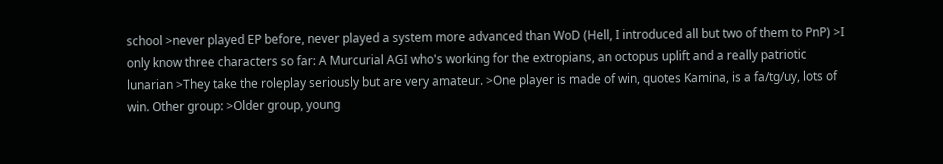school >never played EP before, never played a system more advanced than WoD (Hell, I introduced all but two of them to PnP) >I only know three characters so far: A Murcurial AGI who's working for the extropians, an octopus uplift and a really patriotic lunarian >They take the roleplay seriously but are very amateur. >One player is made of win, quotes Kamina, is a fa/tg/uy, lots of win. Other group: >Older group, young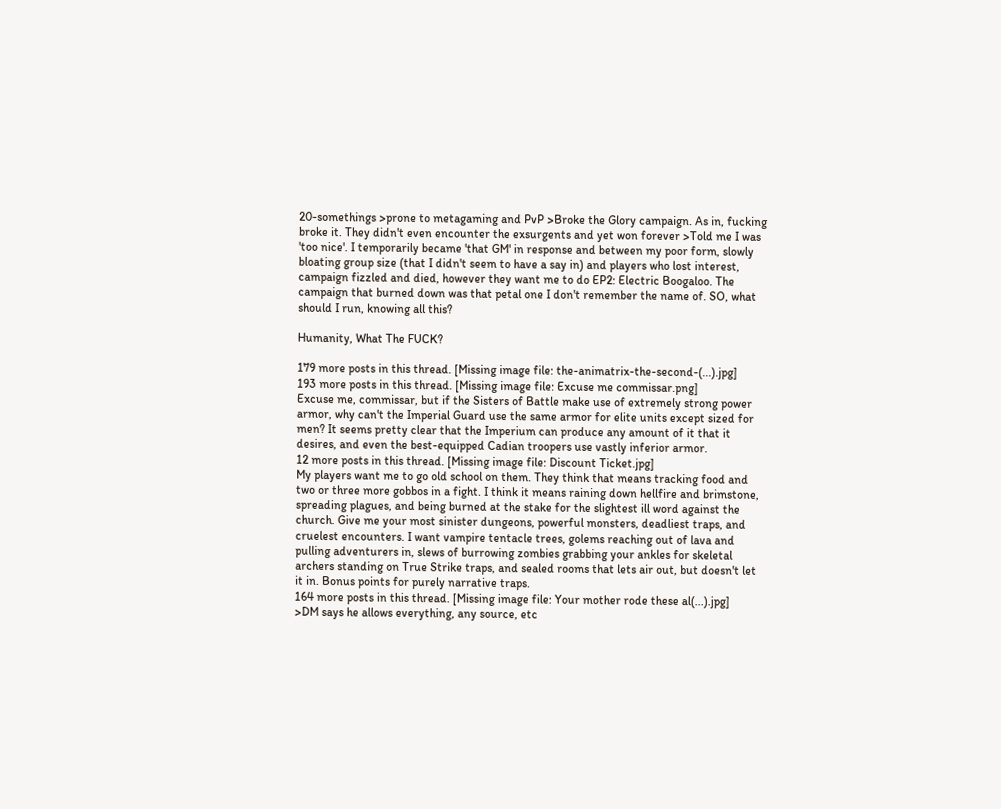20-somethings >prone to metagaming and PvP >Broke the Glory campaign. As in, fucking broke it. They didn't even encounter the exsurgents and yet won forever >Told me I was 'too nice'. I temporarily became 'that GM' in response and between my poor form, slowly bloating group size (that I didn't seem to have a say in) and players who lost interest, campaign fizzled and died, however they want me to do EP2: Electric Boogaloo. The campaign that burned down was that petal one I don't remember the name of. SO, what should I run, knowing all this?

Humanity, What The FUCK?

179 more posts in this thread. [Missing image file: the-animatrix-the-second-(...).jpg]
193 more posts in this thread. [Missing image file: Excuse me commissar.png]
Excuse me, commissar, but if the Sisters of Battle make use of extremely strong power armor, why can't the Imperial Guard use the same armor for elite units except sized for men? It seems pretty clear that the Imperium can produce any amount of it that it desires, and even the best-equipped Cadian troopers use vastly inferior armor.
12 more posts in this thread. [Missing image file: Discount Ticket.jpg]
My players want me to go old school on them. They think that means tracking food and two or three more gobbos in a fight. I think it means raining down hellfire and brimstone, spreading plagues, and being burned at the stake for the slightest ill word against the church. Give me your most sinister dungeons, powerful monsters, deadliest traps, and cruelest encounters. I want vampire tentacle trees, golems reaching out of lava and pulling adventurers in, slews of burrowing zombies grabbing your ankles for skeletal archers standing on True Strike traps, and sealed rooms that lets air out, but doesn't let it in. Bonus points for purely narrative traps.
164 more posts in this thread. [Missing image file: Your mother rode these al(...).jpg]
>DM says he allows everything, any source, etc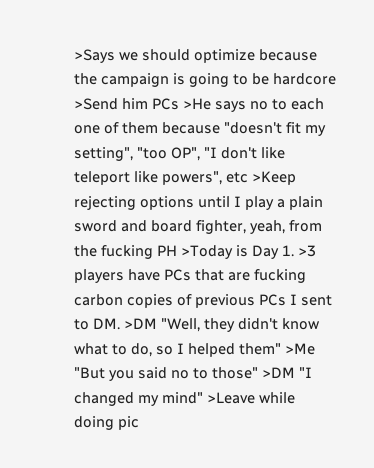>Says we should optimize because the campaign is going to be hardcore >Send him PCs >He says no to each one of them because "doesn't fit my setting", "too OP", "I don't like teleport like powers", etc >Keep rejecting options until I play a plain sword and board fighter, yeah, from the fucking PH >Today is Day 1. >3 players have PCs that are fucking carbon copies of previous PCs I sent to DM. >DM "Well, they didn't know what to do, so I helped them" >Me "But you said no to those" >DM "I changed my mind" >Leave while doing pic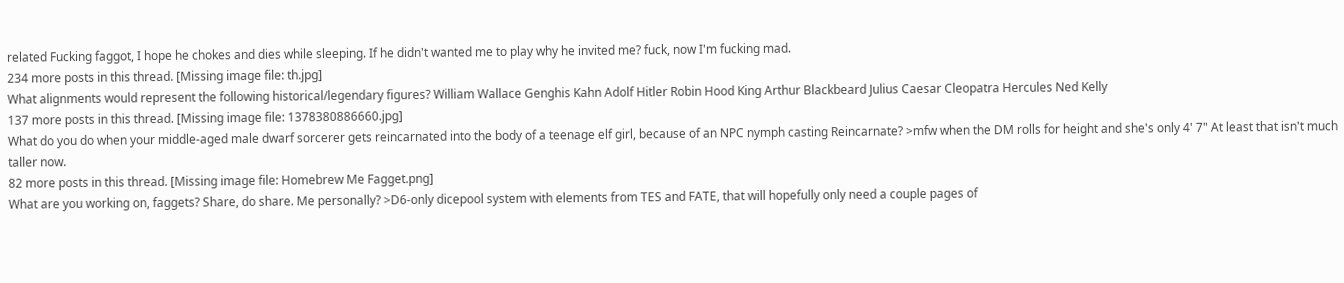related Fucking faggot, I hope he chokes and dies while sleeping. If he didn't wanted me to play why he invited me? fuck, now I'm fucking mad.
234 more posts in this thread. [Missing image file: th.jpg]
What alignments would represent the following historical/legendary figures? William Wallace Genghis Kahn Adolf Hitler Robin Hood King Arthur Blackbeard Julius Caesar Cleopatra Hercules Ned Kelly
137 more posts in this thread. [Missing image file: 1378380886660.jpg]
What do you do when your middle-aged male dwarf sorcerer gets reincarnated into the body of a teenage elf girl, because of an NPC nymph casting Reincarnate? >mfw when the DM rolls for height and she's only 4' 7" At least that isn't much taller now.
82 more posts in this thread. [Missing image file: Homebrew Me Fagget.png]
What are you working on, faggets? Share, do share. Me personally? >D6-only dicepool system with elements from TES and FATE, that will hopefully only need a couple pages of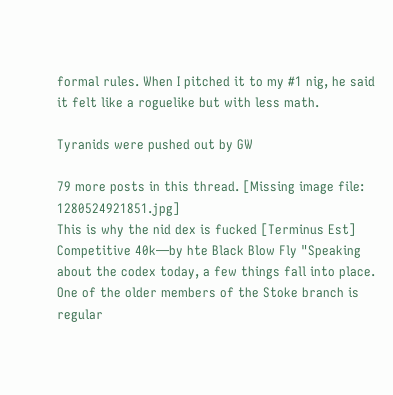formal rules. When I pitched it to my #1 nig, he said it felt like a roguelike but with less math.

Tyranids were pushed out by GW

79 more posts in this thread. [Missing image file: 1280524921851.jpg]
This is why the nid dex is fucked [Terminus Est] Competitive 40k—by hte Black Blow Fly "Speaking about the codex today, a few things fall into place. One of the older members of the Stoke branch is regular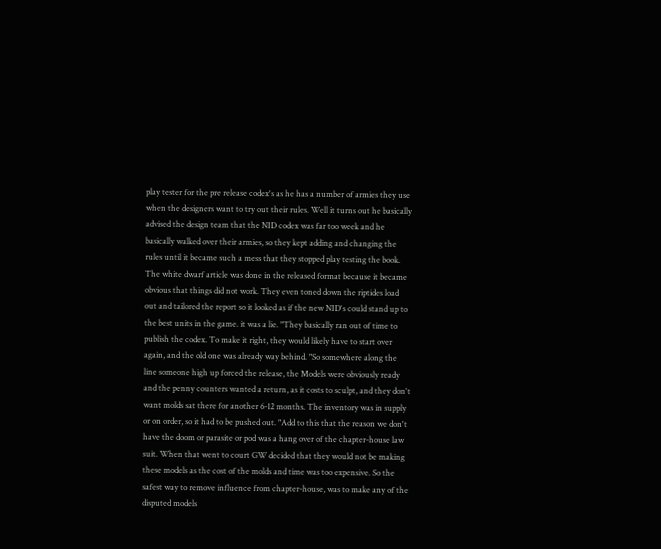play tester for the pre release codex's as he has a number of armies they use when the designers want to try out their rules. Well it turns out he basically advised the design team that the NID codex was far too week and he basically walked over their armies, so they kept adding and changing the rules until it became such a mess that they stopped play testing the book. The white dwarf article was done in the released format because it became obvious that things did not work. They even toned down the riptides load out and tailored the report so it looked as if the new NID's could stand up to the best units in the game. it was a lie. "They basically ran out of time to publish the codex. To make it right, they would likely have to start over again, and the old one was already way behind. "So somewhere along the line someone high up forced the release, the Models were obviously ready and the penny counters wanted a return, as it costs to sculpt, and they don't want molds sat there for another 6-12 months. The inventory was in supply or on order, so it had to be pushed out. "Add to this that the reason we don't have the doom or parasite or pod was a hang over of the chapter-house law suit. When that went to court GW decided that they would not be making these models as the cost of the molds and time was too expensive. So the safest way to remove influence from chapter-house, was to make any of the disputed models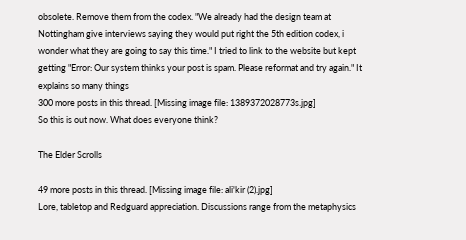obsolete. Remove them from the codex. "We already had the design team at Nottingham give interviews saying they would put right the 5th edition codex, i wonder what they are going to say this time." I tried to link to the website but kept getting "Error: Our system thinks your post is spam. Please reformat and try again." It explains so many things
300 more posts in this thread. [Missing image file: 1389372028773s.jpg]
So this is out now. What does everyone think?

The Elder Scrolls

49 more posts in this thread. [Missing image file: ali'kir (2).jpg]
Lore, tabletop and Redguard appreciation. Discussions range from the metaphysics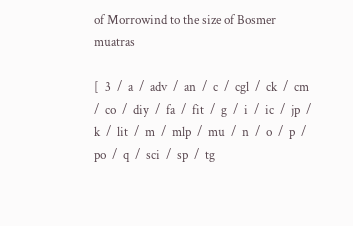of Morrowind to the size of Bosmer muatras

[  3  /  a  /  adv  /  an  /  c  /  cgl  /  ck  /  cm  /  co  /  diy  /  fa  /  fit  /  g  /  i  /  ic  /  jp  /  k  /  lit  /  m  /  mlp  /  mu  /  n  /  o  /  p  /  po  /  q  /  sci  /  sp  /  tg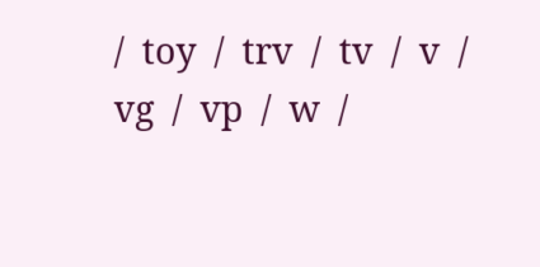/  toy  /  trv  /  tv  /  v  /  vg  /  vp  /  w  /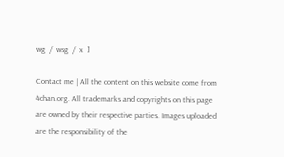wg  /  wsg  /  x  ]

Contact me | All the content on this website come from 4chan.org. All trademarks and copyrights on this page are owned by their respective parties. Images uploaded are the responsibility of the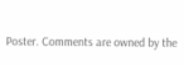Poster. Comments are owned by the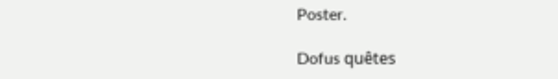Poster.

Dofus quêtes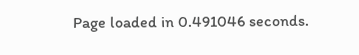Page loaded in 0.491046 seconds.